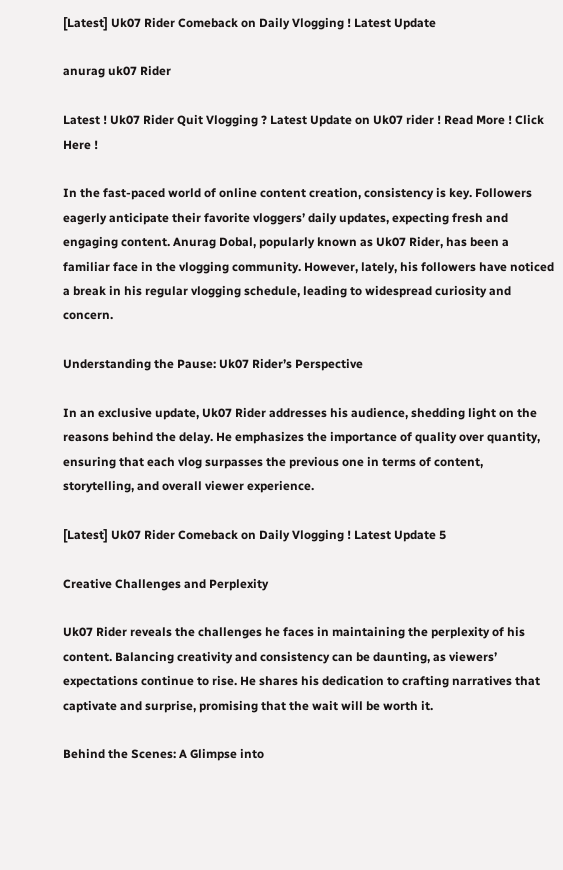[Latest] Uk07 Rider Comeback on Daily Vlogging ! Latest Update

anurag uk07 Rider

Latest ! Uk07 Rider Quit Vlogging ? Latest Update on Uk07 rider ! Read More ! Click Here !

In the fast-paced world of online content creation, consistency is key. Followers eagerly anticipate their favorite vloggers’ daily updates, expecting fresh and engaging content. Anurag Dobal, popularly known as Uk07 Rider, has been a familiar face in the vlogging community. However, lately, his followers have noticed a break in his regular vlogging schedule, leading to widespread curiosity and concern.

Understanding the Pause: Uk07 Rider’s Perspective

In an exclusive update, Uk07 Rider addresses his audience, shedding light on the reasons behind the delay. He emphasizes the importance of quality over quantity, ensuring that each vlog surpasses the previous one in terms of content, storytelling, and overall viewer experience.

[Latest] Uk07 Rider Comeback on Daily Vlogging ! Latest Update 5

Creative Challenges and Perplexity

Uk07 Rider reveals the challenges he faces in maintaining the perplexity of his content. Balancing creativity and consistency can be daunting, as viewers’ expectations continue to rise. He shares his dedication to crafting narratives that captivate and surprise, promising that the wait will be worth it.

Behind the Scenes: A Glimpse into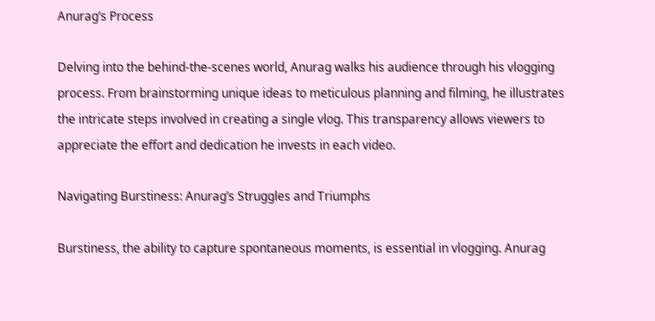Anurag’s Process

Delving into the behind-the-scenes world, Anurag walks his audience through his vlogging process. From brainstorming unique ideas to meticulous planning and filming, he illustrates the intricate steps involved in creating a single vlog. This transparency allows viewers to appreciate the effort and dedication he invests in each video.

Navigating Burstiness: Anurag’s Struggles and Triumphs

Burstiness, the ability to capture spontaneous moments, is essential in vlogging. Anurag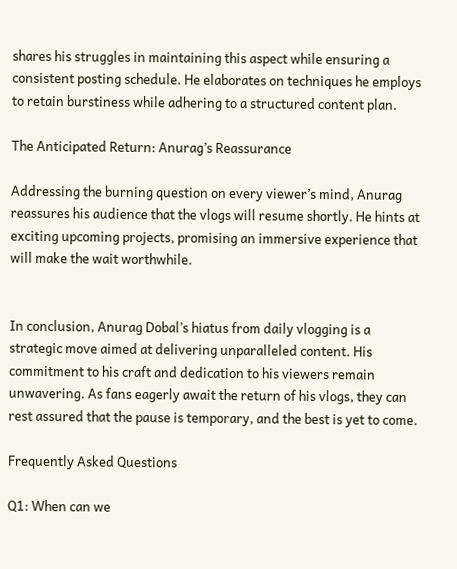shares his struggles in maintaining this aspect while ensuring a consistent posting schedule. He elaborates on techniques he employs to retain burstiness while adhering to a structured content plan.

The Anticipated Return: Anurag’s Reassurance

Addressing the burning question on every viewer’s mind, Anurag reassures his audience that the vlogs will resume shortly. He hints at exciting upcoming projects, promising an immersive experience that will make the wait worthwhile.


In conclusion, Anurag Dobal’s hiatus from daily vlogging is a strategic move aimed at delivering unparalleled content. His commitment to his craft and dedication to his viewers remain unwavering. As fans eagerly await the return of his vlogs, they can rest assured that the pause is temporary, and the best is yet to come.

Frequently Asked Questions

Q1: When can we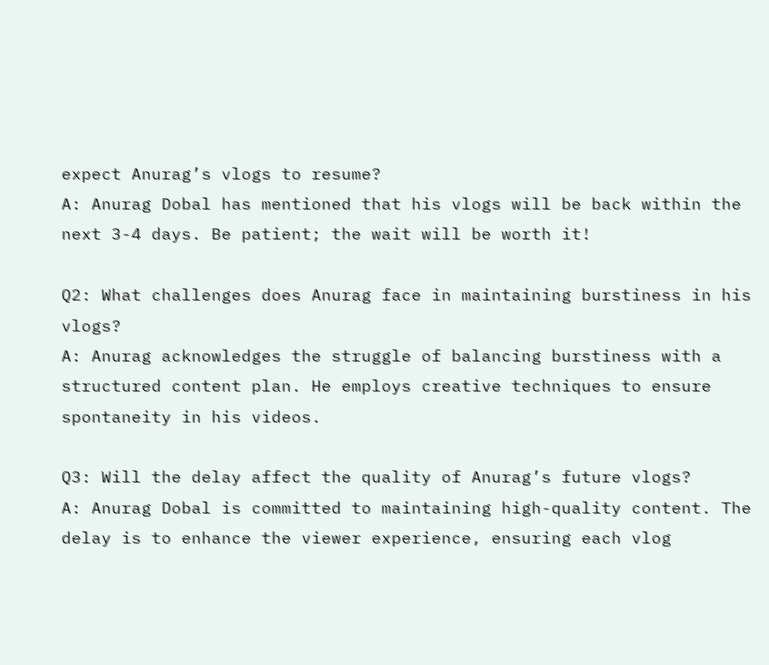expect Anurag’s vlogs to resume?
A: Anurag Dobal has mentioned that his vlogs will be back within the next 3-4 days. Be patient; the wait will be worth it!

Q2: What challenges does Anurag face in maintaining burstiness in his vlogs?
A: Anurag acknowledges the struggle of balancing burstiness with a structured content plan. He employs creative techniques to ensure spontaneity in his videos.

Q3: Will the delay affect the quality of Anurag’s future vlogs?
A: Anurag Dobal is committed to maintaining high-quality content. The delay is to enhance the viewer experience, ensuring each vlog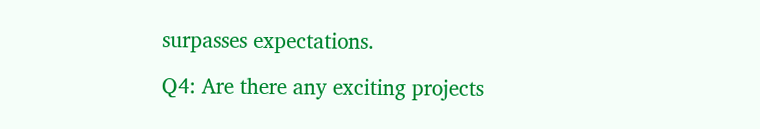surpasses expectations.

Q4: Are there any exciting projects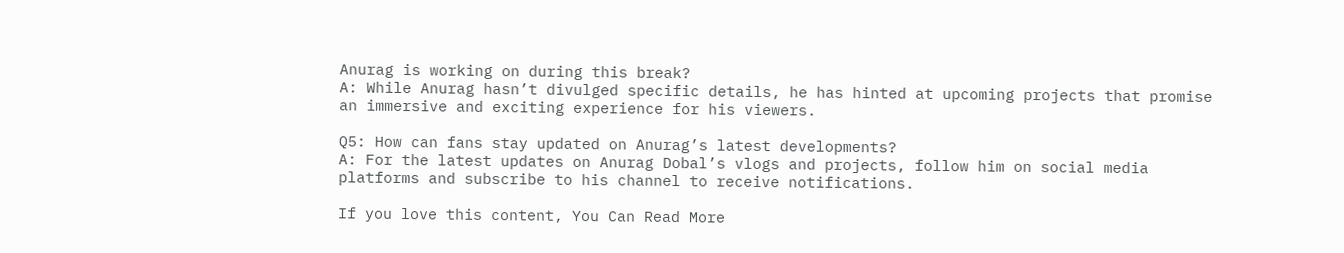Anurag is working on during this break?
A: While Anurag hasn’t divulged specific details, he has hinted at upcoming projects that promise an immersive and exciting experience for his viewers.

Q5: How can fans stay updated on Anurag’s latest developments?
A: For the latest updates on Anurag Dobal’s vlogs and projects, follow him on social media platforms and subscribe to his channel to receive notifications.

If you love this content, You Can Read More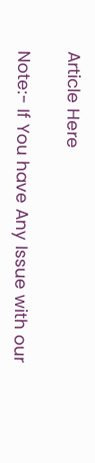Article Here

Note:- If You have Any Issue with our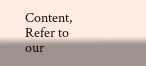Content, Refer to our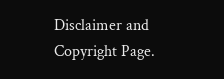Disclaimer and Copyright Page.